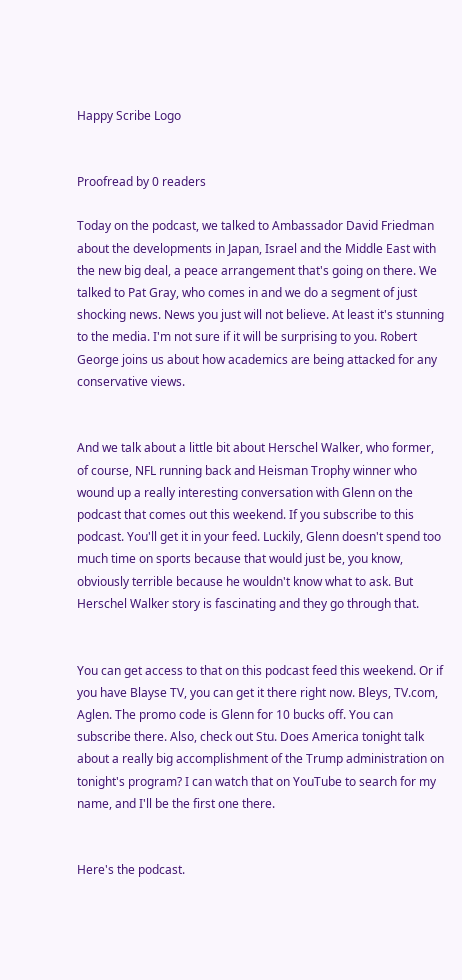Happy Scribe Logo


Proofread by 0 readers

Today on the podcast, we talked to Ambassador David Friedman about the developments in Japan, Israel and the Middle East with the new big deal, a peace arrangement that's going on there. We talked to Pat Gray, who comes in and we do a segment of just shocking news. News you just will not believe. At least it's stunning to the media. I'm not sure if it will be surprising to you. Robert George joins us about how academics are being attacked for any conservative views.


And we talk about a little bit about Herschel Walker, who former, of course, NFL running back and Heisman Trophy winner who wound up a really interesting conversation with Glenn on the podcast that comes out this weekend. If you subscribe to this podcast. You'll get it in your feed. Luckily, Glenn doesn't spend too much time on sports because that would just be, you know, obviously terrible because he wouldn't know what to ask. But Herschel Walker story is fascinating and they go through that.


You can get access to that on this podcast feed this weekend. Or if you have Blayse TV, you can get it there right now. Bleys, TV.com, Aglen. The promo code is Glenn for 10 bucks off. You can subscribe there. Also, check out Stu. Does America tonight talk about a really big accomplishment of the Trump administration on tonight's program? I can watch that on YouTube to search for my name, and I'll be the first one there.


Here's the podcast.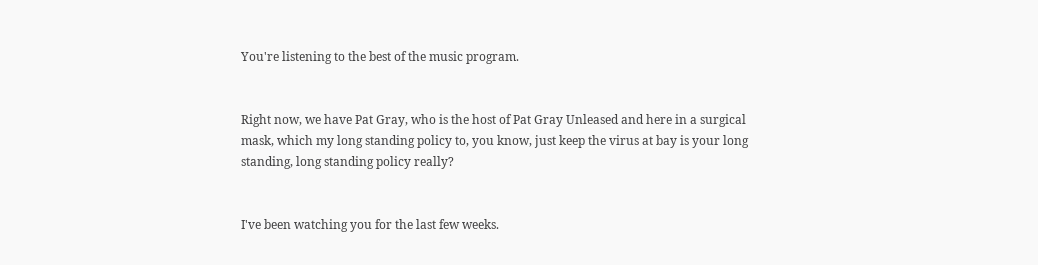You're listening to the best of the music program.


Right now, we have Pat Gray, who is the host of Pat Gray Unleased and here in a surgical mask, which my long standing policy to, you know, just keep the virus at bay is your long standing, long standing policy really?


I've been watching you for the last few weeks.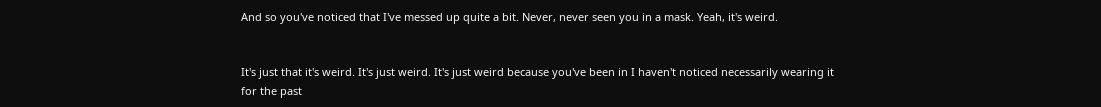And so you've noticed that I've messed up quite a bit. Never, never seen you in a mask. Yeah, it's weird.


It's just that it's weird. It's just weird. It's just weird because you've been in I haven't noticed necessarily wearing it for the past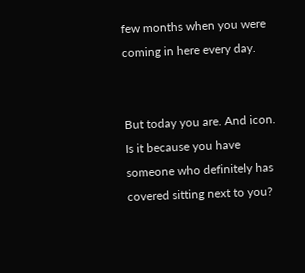few months when you were coming in here every day.


But today you are. And icon. Is it because you have someone who definitely has covered sitting next to you?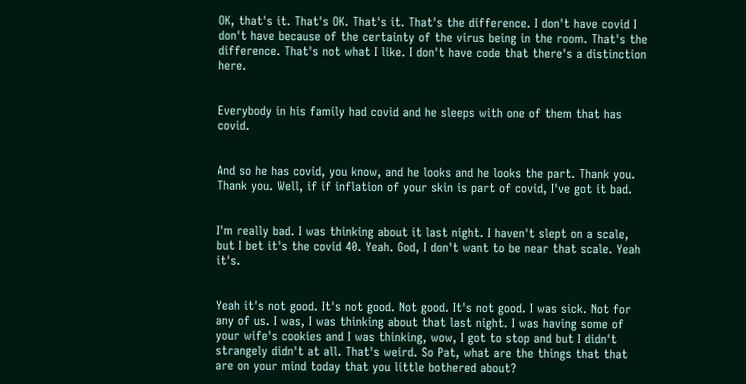OK, that's it. That's OK. That's it. That's the difference. I don't have covid I don't have because of the certainty of the virus being in the room. That's the difference. That's not what I like. I don't have code that there's a distinction here.


Everybody in his family had covid and he sleeps with one of them that has covid.


And so he has covid, you know, and he looks and he looks the part. Thank you. Thank you. Well, if if inflation of your skin is part of covid, I've got it bad.


I'm really bad. I was thinking about it last night. I haven't slept on a scale, but I bet it's the covid 40. Yeah. God, I don't want to be near that scale. Yeah it's.


Yeah it's not good. It's not good. Not good. It's not good. I was sick. Not for any of us. I was, I was thinking about that last night. I was having some of your wife's cookies and I was thinking, wow, I got to stop and but I didn't strangely didn't at all. That's weird. So Pat, what are the things that that are on your mind today that you little bothered about?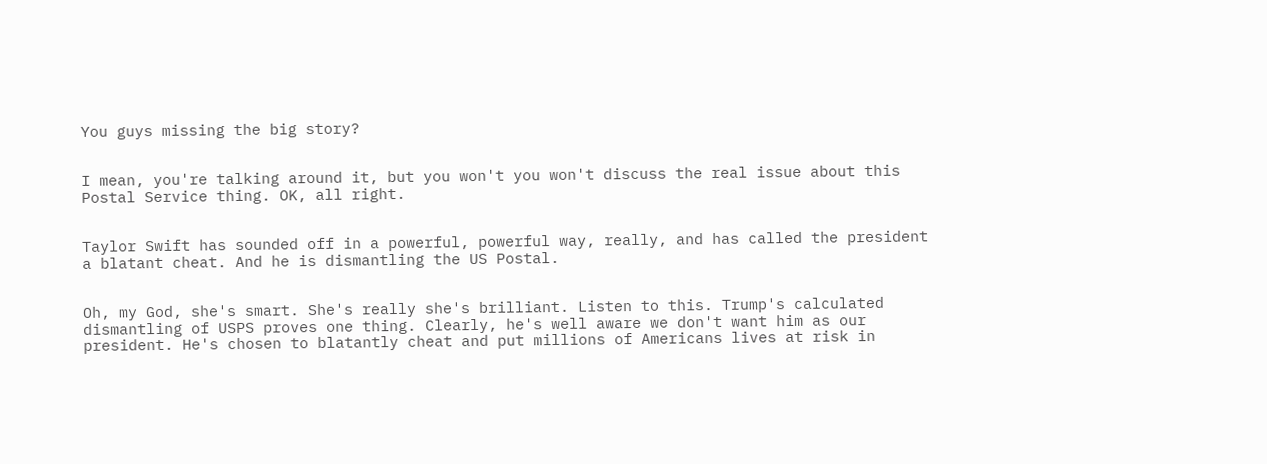You guys missing the big story?


I mean, you're talking around it, but you won't you won't discuss the real issue about this Postal Service thing. OK, all right.


Taylor Swift has sounded off in a powerful, powerful way, really, and has called the president a blatant cheat. And he is dismantling the US Postal.


Oh, my God, she's smart. She's really she's brilliant. Listen to this. Trump's calculated dismantling of USPS proves one thing. Clearly, he's well aware we don't want him as our president. He's chosen to blatantly cheat and put millions of Americans lives at risk in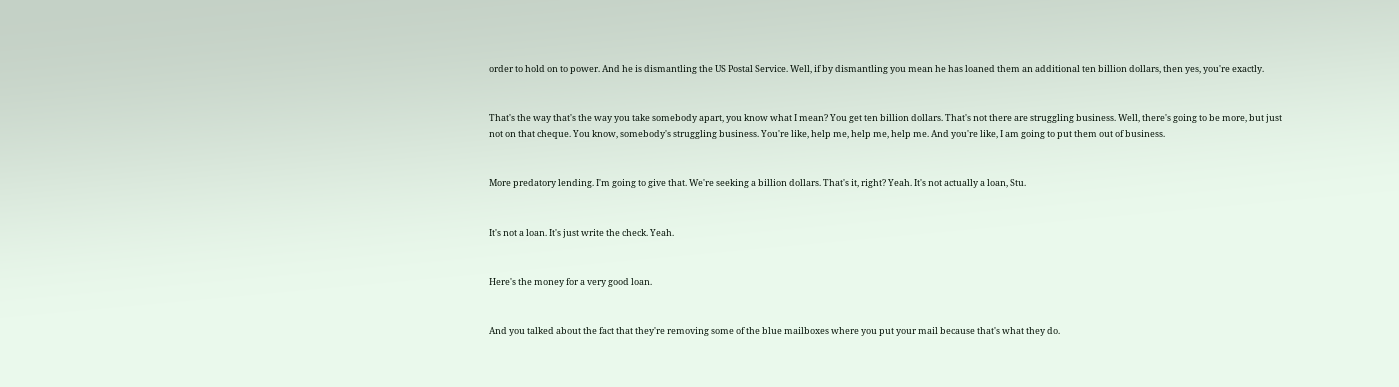order to hold on to power. And he is dismantling the US Postal Service. Well, if by dismantling you mean he has loaned them an additional ten billion dollars, then yes, you're exactly.


That's the way that's the way you take somebody apart, you know what I mean? You get ten billion dollars. That's not there are struggling business. Well, there's going to be more, but just not on that cheque. You know, somebody's struggling business. You're like, help me, help me, help me. And you're like, I am going to put them out of business.


More predatory lending. I'm going to give that. We're seeking a billion dollars. That's it, right? Yeah. It's not actually a loan, Stu.


It's not a loan. It's just write the check. Yeah.


Here's the money for a very good loan.


And you talked about the fact that they're removing some of the blue mailboxes where you put your mail because that's what they do.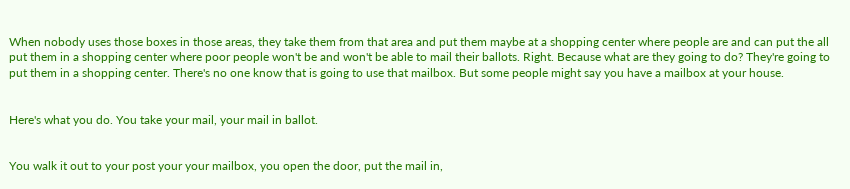When nobody uses those boxes in those areas, they take them from that area and put them maybe at a shopping center where people are and can put the all put them in a shopping center where poor people won't be and won't be able to mail their ballots. Right. Because what are they going to do? They're going to put them in a shopping center. There's no one know that is going to use that mailbox. But some people might say you have a mailbox at your house.


Here's what you do. You take your mail, your mail in ballot.


You walk it out to your post your your mailbox, you open the door, put the mail in,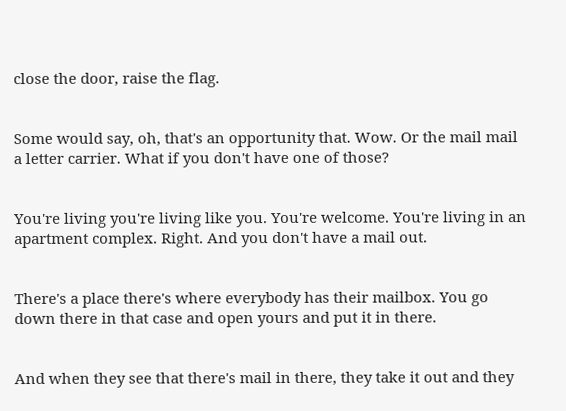close the door, raise the flag.


Some would say, oh, that's an opportunity that. Wow. Or the mail mail a letter carrier. What if you don't have one of those?


You're living you're living like you. You're welcome. You're living in an apartment complex. Right. And you don't have a mail out.


There's a place there's where everybody has their mailbox. You go down there in that case and open yours and put it in there.


And when they see that there's mail in there, they take it out and they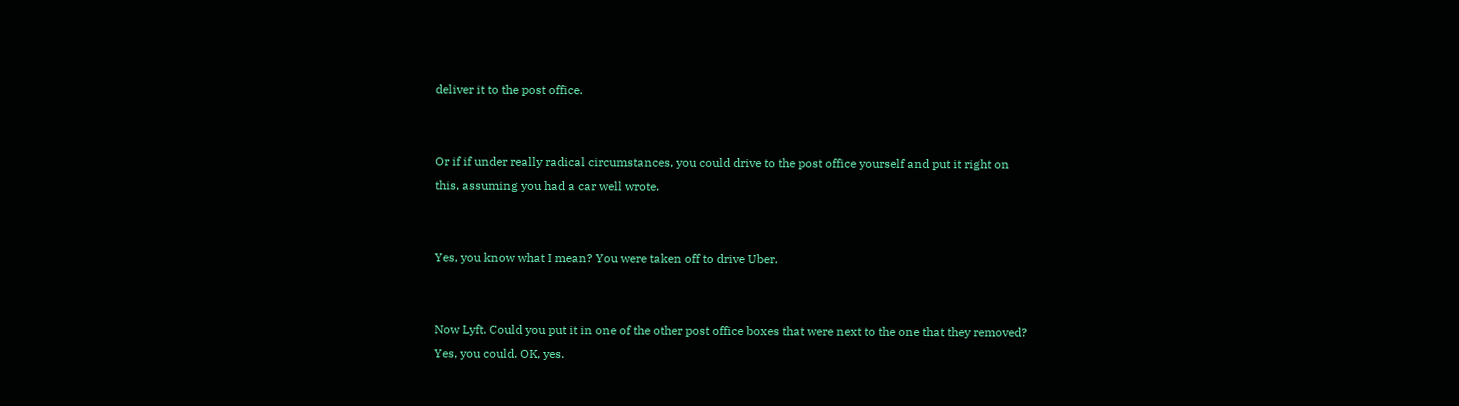deliver it to the post office.


Or if if under really radical circumstances, you could drive to the post office yourself and put it right on this, assuming you had a car well wrote.


Yes, you know what I mean? You were taken off to drive Uber.


Now Lyft. Could you put it in one of the other post office boxes that were next to the one that they removed? Yes, you could. OK, yes.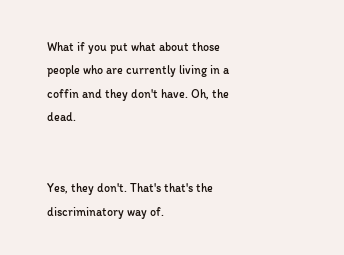What if you put what about those people who are currently living in a coffin and they don't have. Oh, the dead.


Yes, they don't. That's that's the discriminatory way of.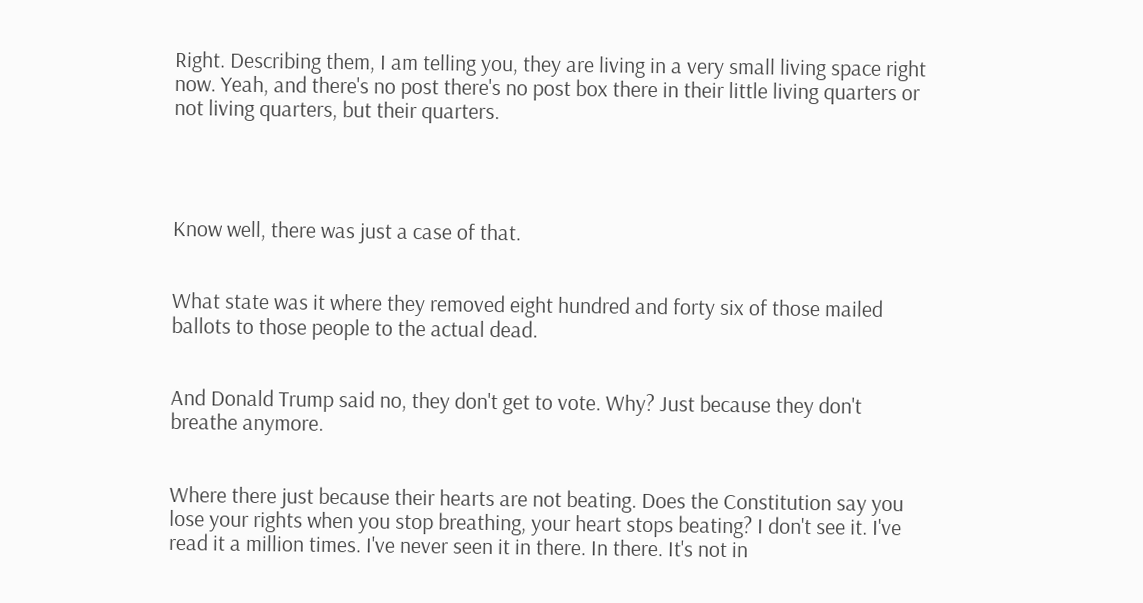Right. Describing them, I am telling you, they are living in a very small living space right now. Yeah, and there's no post there's no post box there in their little living quarters or not living quarters, but their quarters.




Know well, there was just a case of that.


What state was it where they removed eight hundred and forty six of those mailed ballots to those people to the actual dead.


And Donald Trump said no, they don't get to vote. Why? Just because they don't breathe anymore.


Where there just because their hearts are not beating. Does the Constitution say you lose your rights when you stop breathing, your heart stops beating? I don't see it. I've read it a million times. I've never seen it in there. In there. It's not in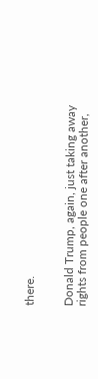there.


Donald Trump, again, just taking away rights from people one after another,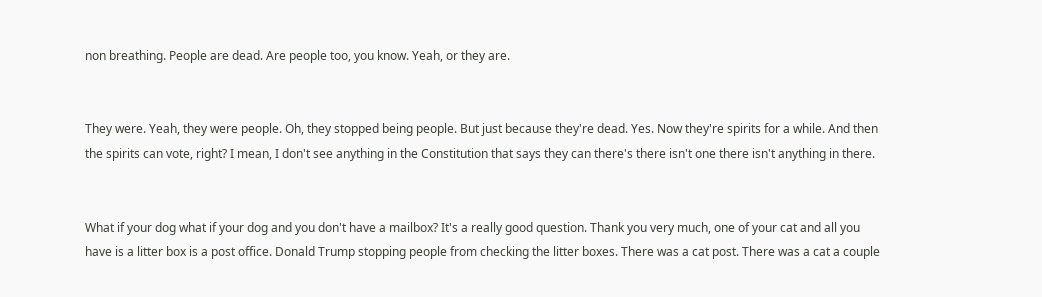non breathing. People are dead. Are people too, you know. Yeah, or they are.


They were. Yeah, they were people. Oh, they stopped being people. But just because they're dead. Yes. Now they're spirits for a while. And then the spirits can vote, right? I mean, I don't see anything in the Constitution that says they can there's there isn't one there isn't anything in there.


What if your dog what if your dog and you don't have a mailbox? It's a really good question. Thank you very much, one of your cat and all you have is a litter box is a post office. Donald Trump stopping people from checking the litter boxes. There was a cat post. There was a cat a couple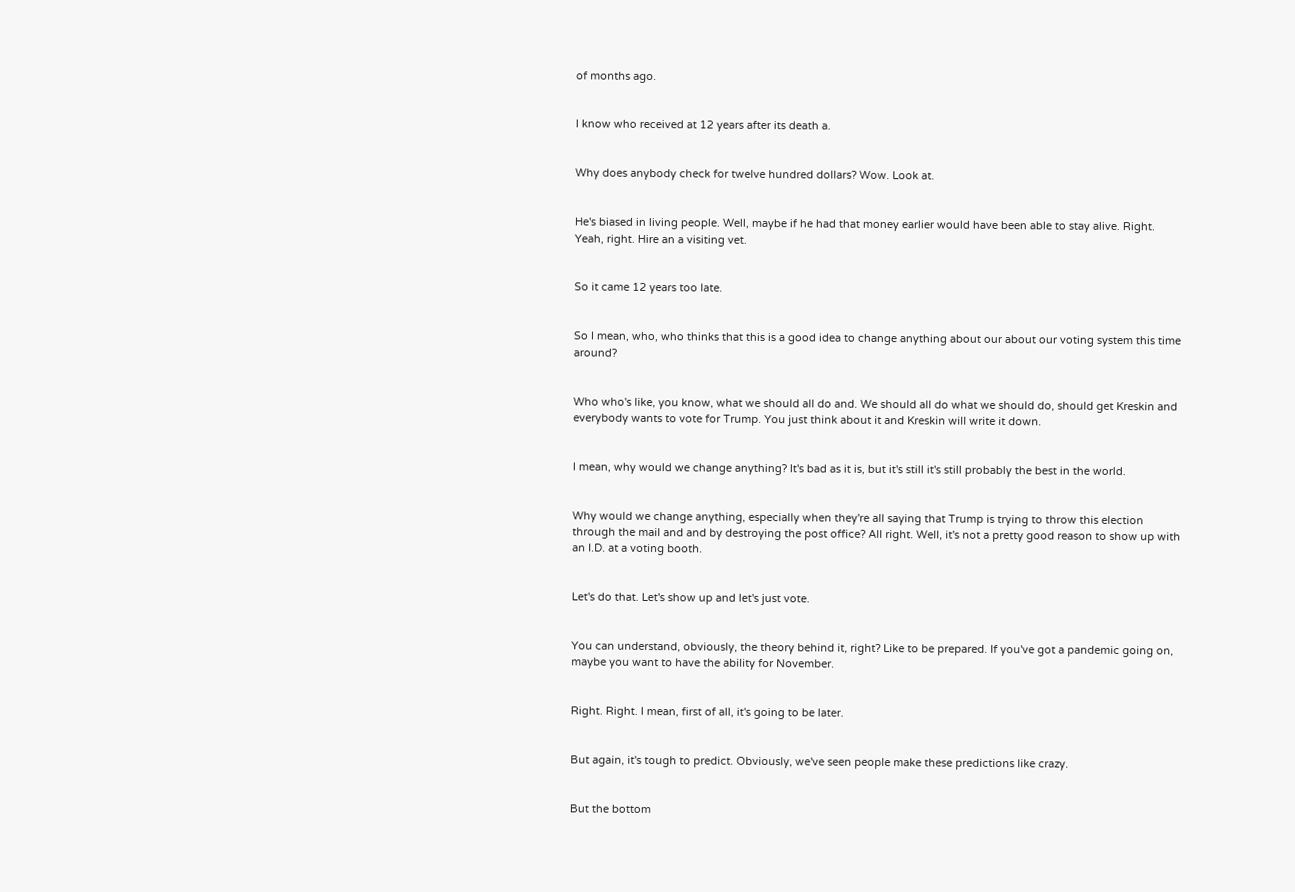of months ago.


I know who received at 12 years after its death a.


Why does anybody check for twelve hundred dollars? Wow. Look at.


He's biased in living people. Well, maybe if he had that money earlier would have been able to stay alive. Right. Yeah, right. Hire an a visiting vet.


So it came 12 years too late.


So I mean, who, who thinks that this is a good idea to change anything about our about our voting system this time around?


Who who's like, you know, what we should all do and. We should all do what we should do, should get Kreskin and everybody wants to vote for Trump. You just think about it and Kreskin will write it down.


I mean, why would we change anything? It's bad as it is, but it's still it's still probably the best in the world.


Why would we change anything, especially when they're all saying that Trump is trying to throw this election through the mail and and by destroying the post office? All right. Well, it's not a pretty good reason to show up with an I.D. at a voting booth.


Let's do that. Let's show up and let's just vote.


You can understand, obviously, the theory behind it, right? Like to be prepared. If you've got a pandemic going on, maybe you want to have the ability for November.


Right. Right. I mean, first of all, it's going to be later.


But again, it's tough to predict. Obviously, we've seen people make these predictions like crazy.


But the bottom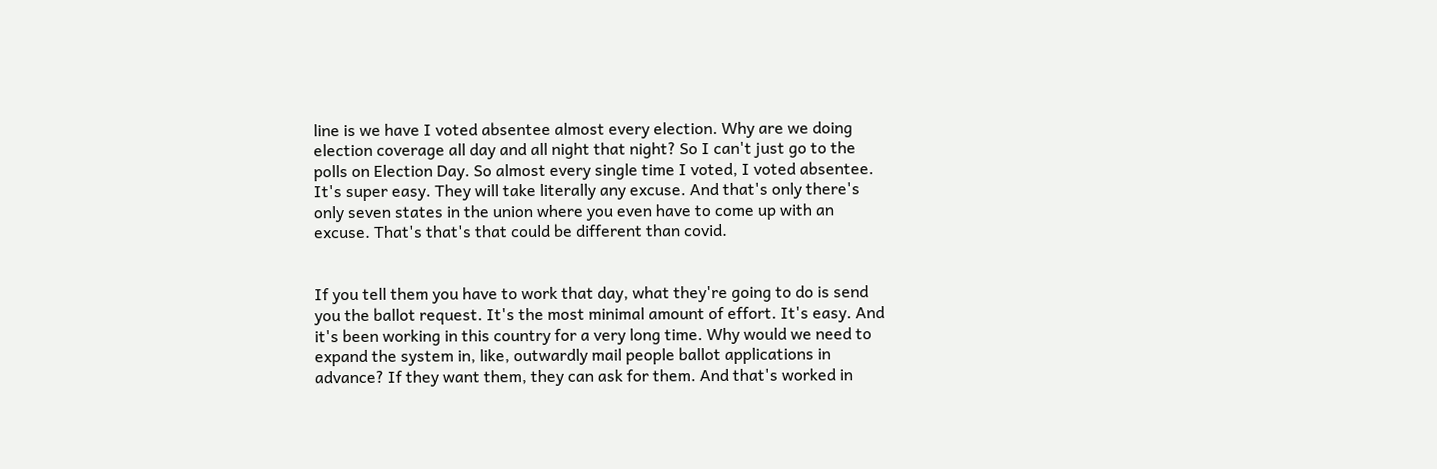line is we have I voted absentee almost every election. Why are we doing election coverage all day and all night that night? So I can't just go to the polls on Election Day. So almost every single time I voted, I voted absentee. It's super easy. They will take literally any excuse. And that's only there's only seven states in the union where you even have to come up with an excuse. That's that's that could be different than covid.


If you tell them you have to work that day, what they're going to do is send you the ballot request. It's the most minimal amount of effort. It's easy. And it's been working in this country for a very long time. Why would we need to expand the system in, like, outwardly mail people ballot applications in advance? If they want them, they can ask for them. And that's worked in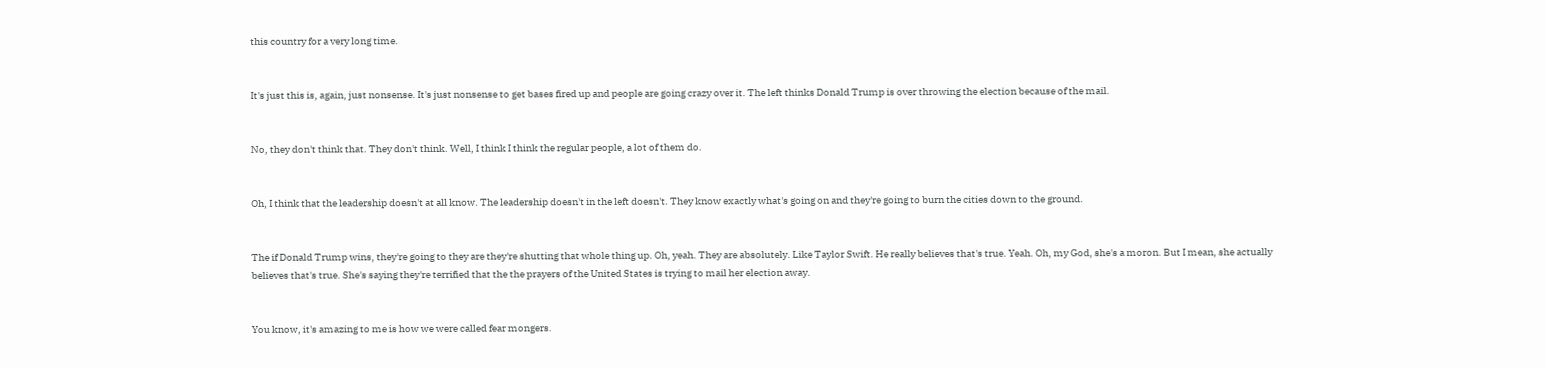this country for a very long time.


It's just this is, again, just nonsense. It's just nonsense to get bases fired up and people are going crazy over it. The left thinks Donald Trump is over throwing the election because of the mail.


No, they don't think that. They don't think. Well, I think I think the regular people, a lot of them do.


Oh, I think that the leadership doesn't at all know. The leadership doesn't in the left doesn't. They know exactly what's going on and they're going to burn the cities down to the ground.


The if Donald Trump wins, they're going to they are they're shutting that whole thing up. Oh, yeah. They are absolutely. Like Taylor Swift. He really believes that's true. Yeah. Oh, my God, she's a moron. But I mean, she actually believes that's true. She's saying they're terrified that the the prayers of the United States is trying to mail her election away.


You know, it's amazing to me is how we were called fear mongers.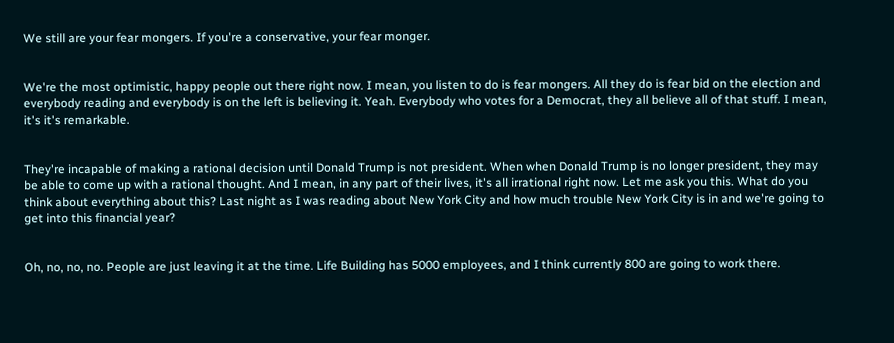We still are your fear mongers. If you're a conservative, your fear monger.


We're the most optimistic, happy people out there right now. I mean, you listen to do is fear mongers. All they do is fear bid on the election and everybody reading and everybody is on the left is believing it. Yeah. Everybody who votes for a Democrat, they all believe all of that stuff. I mean, it's it's remarkable.


They're incapable of making a rational decision until Donald Trump is not president. When when Donald Trump is no longer president, they may be able to come up with a rational thought. And I mean, in any part of their lives, it's all irrational right now. Let me ask you this. What do you think about everything about this? Last night as I was reading about New York City and how much trouble New York City is in and we're going to get into this financial year?


Oh, no, no, no. People are just leaving it at the time. Life Building has 5000 employees, and I think currently 800 are going to work there.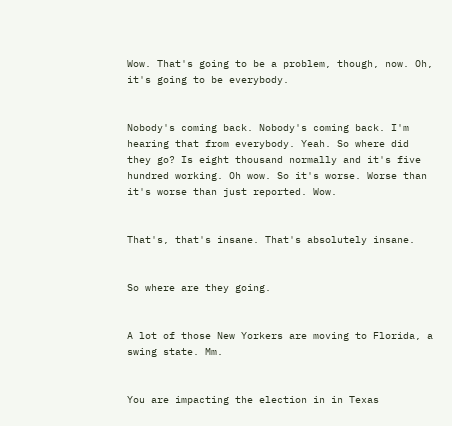Wow. That's going to be a problem, though, now. Oh, it's going to be everybody.


Nobody's coming back. Nobody's coming back. I'm hearing that from everybody. Yeah. So where did they go? Is eight thousand normally and it's five hundred working. Oh wow. So it's worse. Worse than it's worse than just reported. Wow.


That's, that's insane. That's absolutely insane.


So where are they going.


A lot of those New Yorkers are moving to Florida, a swing state. Mm.


You are impacting the election in in Texas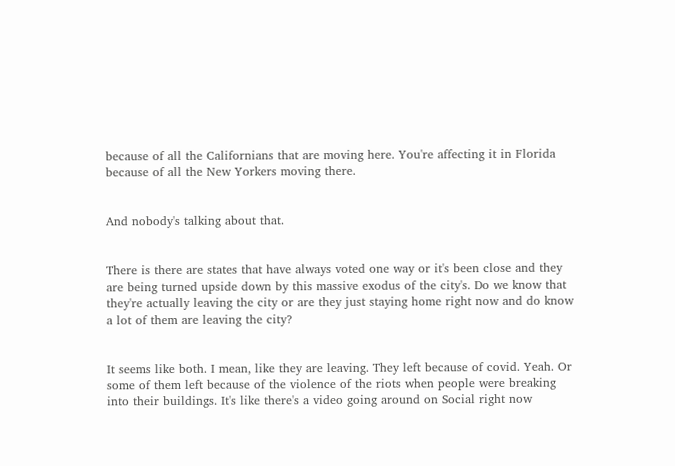because of all the Californians that are moving here. You're affecting it in Florida because of all the New Yorkers moving there.


And nobody's talking about that.


There is there are states that have always voted one way or it's been close and they are being turned upside down by this massive exodus of the city's. Do we know that they're actually leaving the city or are they just staying home right now and do know a lot of them are leaving the city?


It seems like both. I mean, like they are leaving. They left because of covid. Yeah. Or some of them left because of the violence of the riots when people were breaking into their buildings. It's like there's a video going around on Social right now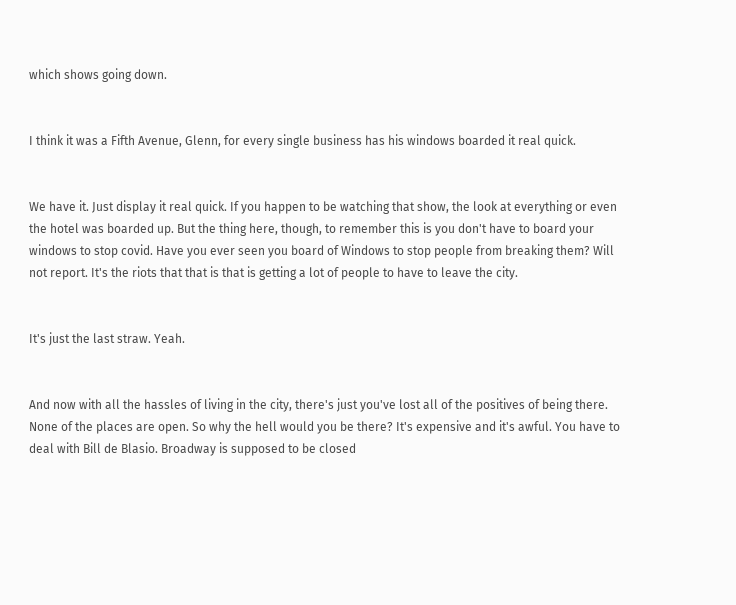which shows going down.


I think it was a Fifth Avenue, Glenn, for every single business has his windows boarded it real quick.


We have it. Just display it real quick. If you happen to be watching that show, the look at everything or even the hotel was boarded up. But the thing here, though, to remember this is you don't have to board your windows to stop covid. Have you ever seen you board of Windows to stop people from breaking them? Will not report. It's the riots that that is that is getting a lot of people to have to leave the city.


It's just the last straw. Yeah.


And now with all the hassles of living in the city, there's just you've lost all of the positives of being there. None of the places are open. So why the hell would you be there? It's expensive and it's awful. You have to deal with Bill de Blasio. Broadway is supposed to be closed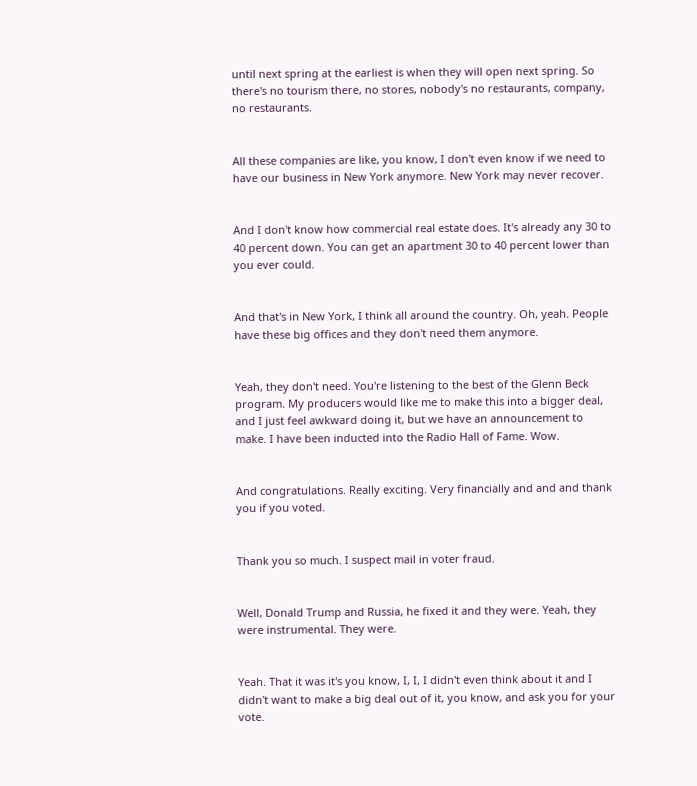until next spring at the earliest is when they will open next spring. So there's no tourism there, no stores, nobody's no restaurants, company, no restaurants.


All these companies are like, you know, I don't even know if we need to have our business in New York anymore. New York may never recover.


And I don't know how commercial real estate does. It's already any 30 to 40 percent down. You can get an apartment 30 to 40 percent lower than you ever could.


And that's in New York, I think all around the country. Oh, yeah. People have these big offices and they don't need them anymore.


Yeah, they don't need. You're listening to the best of the Glenn Beck program. My producers would like me to make this into a bigger deal, and I just feel awkward doing it, but we have an announcement to make. I have been inducted into the Radio Hall of Fame. Wow.


And congratulations. Really exciting. Very financially and and and thank you if you voted.


Thank you so much. I suspect mail in voter fraud.


Well, Donald Trump and Russia, he fixed it and they were. Yeah, they were instrumental. They were.


Yeah. That it was it's you know, I, I, I didn't even think about it and I didn't want to make a big deal out of it, you know, and ask you for your vote.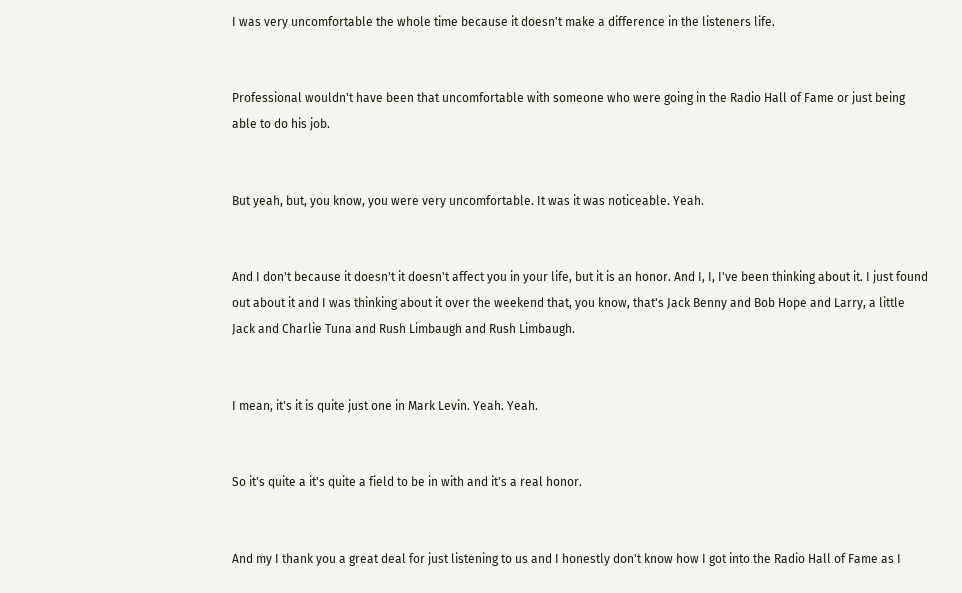I was very uncomfortable the whole time because it doesn't make a difference in the listeners life.


Professional wouldn't have been that uncomfortable with someone who were going in the Radio Hall of Fame or just being able to do his job.


But yeah, but, you know, you were very uncomfortable. It was it was noticeable. Yeah.


And I don't because it doesn't it doesn't affect you in your life, but it is an honor. And I, I, I've been thinking about it. I just found out about it and I was thinking about it over the weekend that, you know, that's Jack Benny and Bob Hope and Larry, a little Jack and Charlie Tuna and Rush Limbaugh and Rush Limbaugh.


I mean, it's it is quite just one in Mark Levin. Yeah. Yeah.


So it's quite a it's quite a field to be in with and it's a real honor.


And my I thank you a great deal for just listening to us and I honestly don't know how I got into the Radio Hall of Fame as I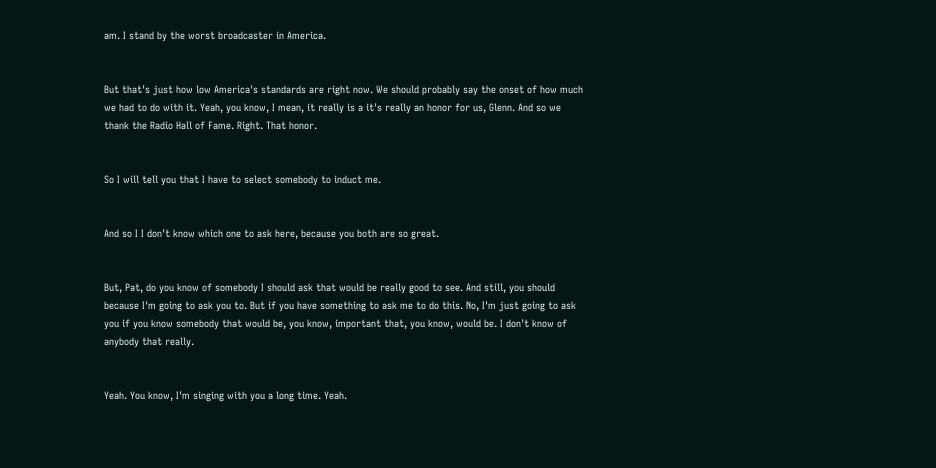am. I stand by the worst broadcaster in America.


But that's just how low America's standards are right now. We should probably say the onset of how much we had to do with it. Yeah, you know, I mean, it really is a it's really an honor for us, Glenn. And so we thank the Radio Hall of Fame. Right. That honor.


So I will tell you that I have to select somebody to induct me.


And so I I don't know which one to ask here, because you both are so great.


But, Pat, do you know of somebody I should ask that would be really good to see. And still, you should because I'm going to ask you to. But if you have something to ask me to do this. No, I'm just going to ask you if you know somebody that would be, you know, important that, you know, would be. I don't know of anybody that really.


Yeah. You know, I'm singing with you a long time. Yeah.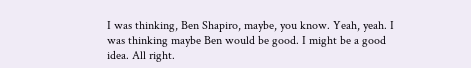I was thinking, Ben Shapiro, maybe, you know. Yeah, yeah. I was thinking maybe Ben would be good. I might be a good idea. All right.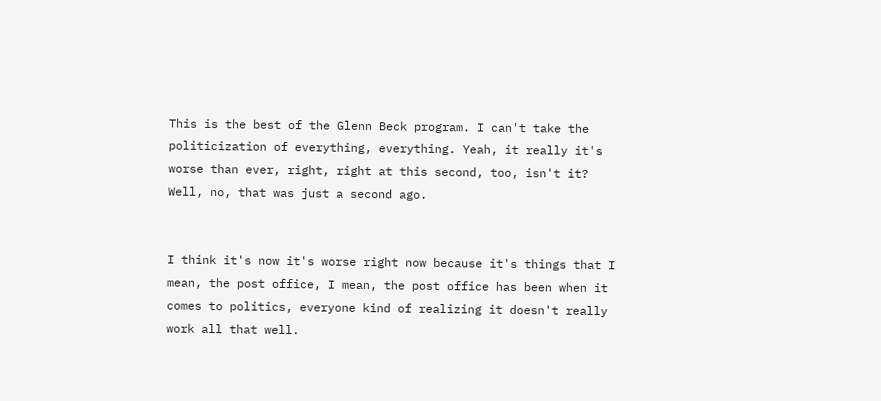This is the best of the Glenn Beck program. I can't take the politicization of everything, everything. Yeah, it really it's worse than ever, right, right at this second, too, isn't it? Well, no, that was just a second ago.


I think it's now it's worse right now because it's things that I mean, the post office, I mean, the post office has been when it comes to politics, everyone kind of realizing it doesn't really work all that well.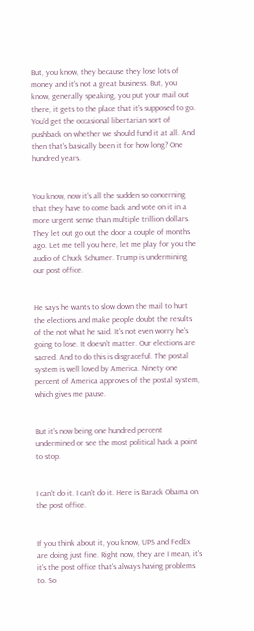But, you know, they because they lose lots of money and it's not a great business. But, you know, generally speaking, you put your mail out there, it gets to the place that it's supposed to go. You'd get the occasional libertarian sort of pushback on whether we should fund it at all. And then that's basically been it for how long? One hundred years.


You know, now it's all the sudden so concerning that they have to come back and vote on it in a more urgent sense than multiple trillion dollars. They let out go out the door a couple of months ago. Let me tell you here, let me play for you the audio of Chuck Schumer. Trump is undermining our post office.


He says he wants to slow down the mail to hurt the elections and make people doubt the results of the not what he said. It's not even worry he's going to lose. It doesn't matter. Our elections are sacred. And to do this is disgraceful. The postal system is well loved by America. Ninety one percent of America approves of the postal system, which gives me pause.


But it's now being one hundred percent undermined or see the most political hack a point to stop.


I can't do it. I can't do it. Here is Barack Obama on the post office.


If you think about it, you know, UPS and FedEx are doing just fine. Right now, they are I mean, it's it's the post office that's always having problems to. So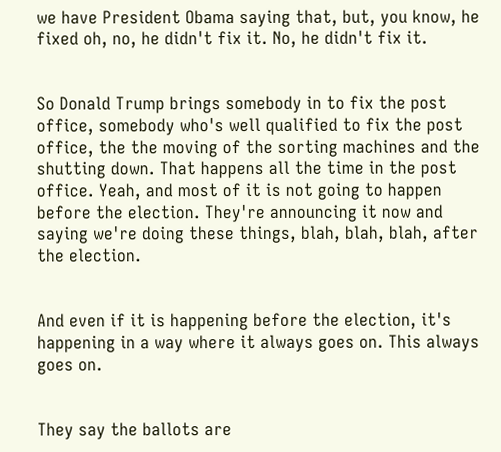we have President Obama saying that, but, you know, he fixed oh, no, he didn't fix it. No, he didn't fix it.


So Donald Trump brings somebody in to fix the post office, somebody who's well qualified to fix the post office, the the moving of the sorting machines and the shutting down. That happens all the time in the post office. Yeah, and most of it is not going to happen before the election. They're announcing it now and saying we're doing these things, blah, blah, blah, after the election.


And even if it is happening before the election, it's happening in a way where it always goes on. This always goes on.


They say the ballots are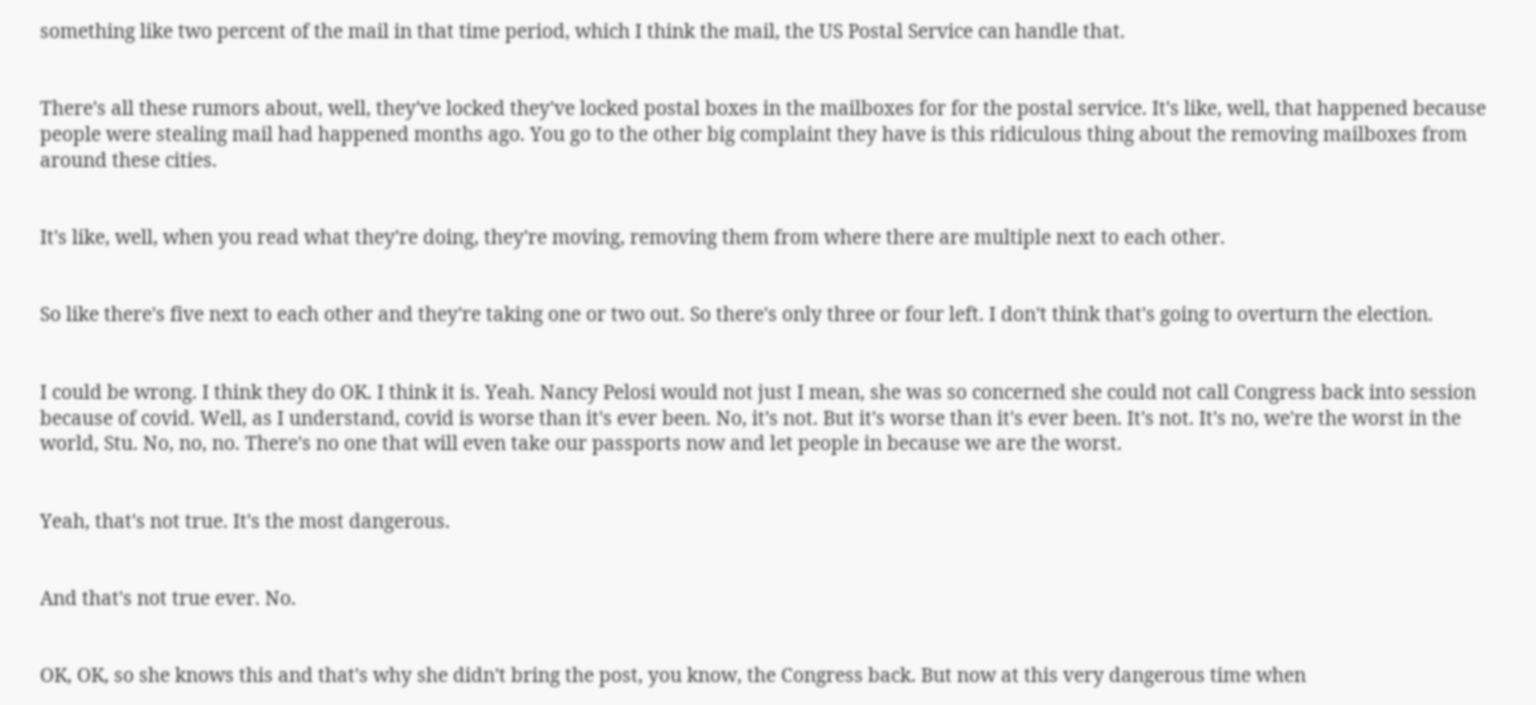something like two percent of the mail in that time period, which I think the mail, the US Postal Service can handle that.


There's all these rumors about, well, they've locked they've locked postal boxes in the mailboxes for for the postal service. It's like, well, that happened because people were stealing mail had happened months ago. You go to the other big complaint they have is this ridiculous thing about the removing mailboxes from around these cities.


It's like, well, when you read what they're doing, they're moving, removing them from where there are multiple next to each other.


So like there's five next to each other and they're taking one or two out. So there's only three or four left. I don't think that's going to overturn the election.


I could be wrong. I think they do OK. I think it is. Yeah. Nancy Pelosi would not just I mean, she was so concerned she could not call Congress back into session because of covid. Well, as I understand, covid is worse than it's ever been. No, it's not. But it's worse than it's ever been. It's not. It's no, we're the worst in the world, Stu. No, no, no. There's no one that will even take our passports now and let people in because we are the worst.


Yeah, that's not true. It's the most dangerous.


And that's not true ever. No.


OK, OK, so she knows this and that's why she didn't bring the post, you know, the Congress back. But now at this very dangerous time when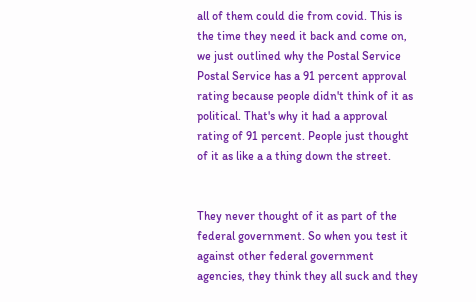all of them could die from covid. This is the time they need it back and come on, we just outlined why the Postal Service Postal Service has a 91 percent approval rating because people didn't think of it as political. That's why it had a approval rating of 91 percent. People just thought of it as like a a thing down the street.


They never thought of it as part of the federal government. So when you test it against other federal government agencies, they think they all suck and they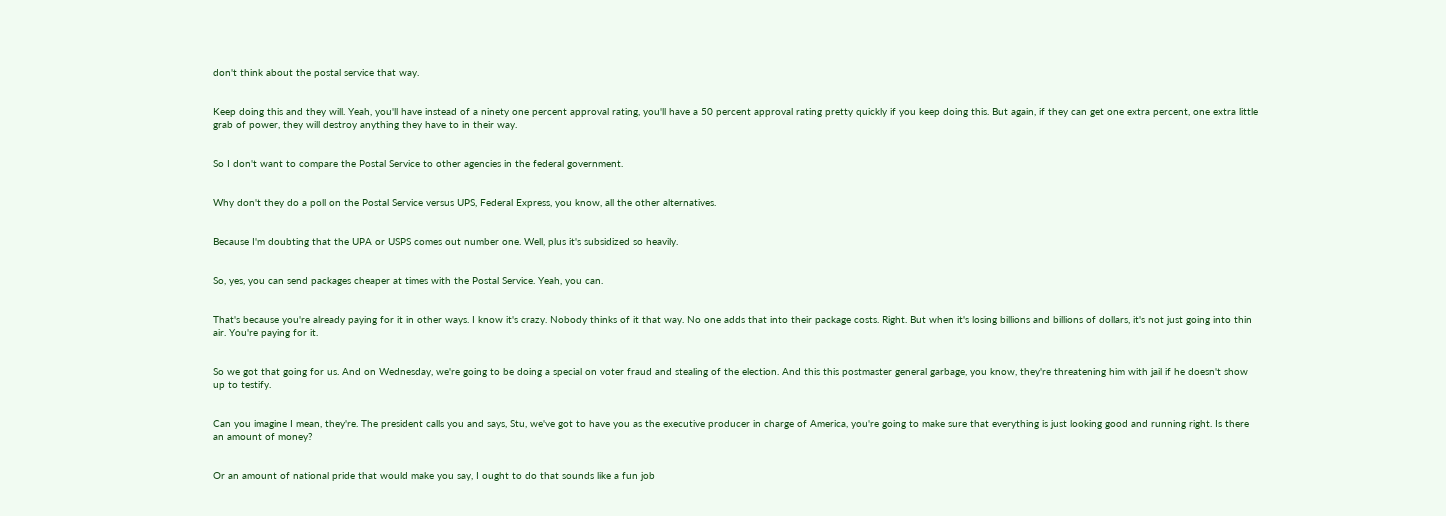don't think about the postal service that way.


Keep doing this and they will. Yeah, you'll have instead of a ninety one percent approval rating, you'll have a 50 percent approval rating pretty quickly if you keep doing this. But again, if they can get one extra percent, one extra little grab of power, they will destroy anything they have to in their way.


So I don't want to compare the Postal Service to other agencies in the federal government.


Why don't they do a poll on the Postal Service versus UPS, Federal Express, you know, all the other alternatives.


Because I'm doubting that the UPA or USPS comes out number one. Well, plus it's subsidized so heavily.


So, yes, you can send packages cheaper at times with the Postal Service. Yeah, you can.


That's because you're already paying for it in other ways. I know it's crazy. Nobody thinks of it that way. No one adds that into their package costs. Right. But when it's losing billions and billions of dollars, it's not just going into thin air. You're paying for it.


So we got that going for us. And on Wednesday, we're going to be doing a special on voter fraud and stealing of the election. And this this postmaster general garbage, you know, they're threatening him with jail if he doesn't show up to testify.


Can you imagine I mean, they're. The president calls you and says, Stu, we've got to have you as the executive producer in charge of America, you're going to make sure that everything is just looking good and running right. Is there an amount of money?


Or an amount of national pride that would make you say, I ought to do that sounds like a fun job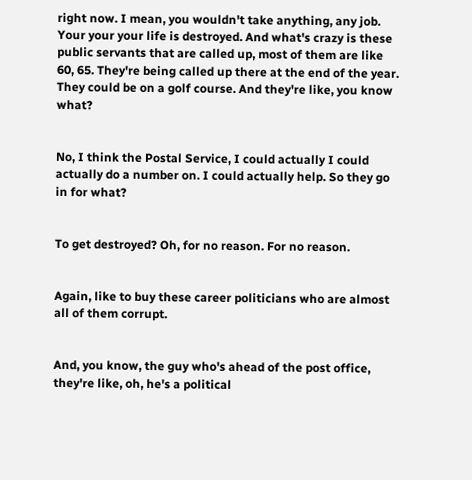right now. I mean, you wouldn't take anything, any job. Your your your life is destroyed. And what's crazy is these public servants that are called up, most of them are like 60, 65. They're being called up there at the end of the year. They could be on a golf course. And they're like, you know what?


No, I think the Postal Service, I could actually I could actually do a number on. I could actually help. So they go in for what?


To get destroyed? Oh, for no reason. For no reason.


Again, like to buy these career politicians who are almost all of them corrupt.


And, you know, the guy who's ahead of the post office, they're like, oh, he's a political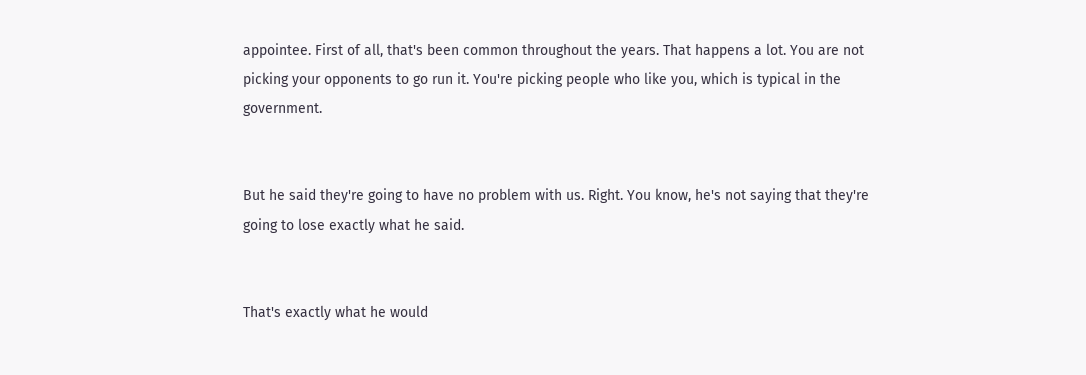appointee. First of all, that's been common throughout the years. That happens a lot. You are not picking your opponents to go run it. You're picking people who like you, which is typical in the government.


But he said they're going to have no problem with us. Right. You know, he's not saying that they're going to lose exactly what he said.


That's exactly what he would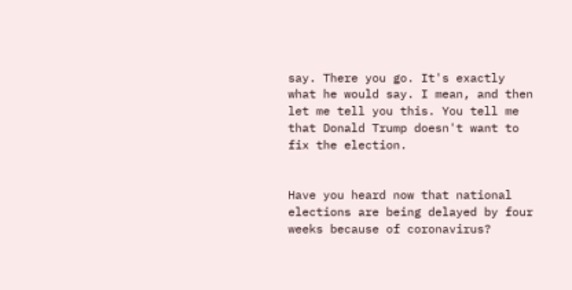say. There you go. It's exactly what he would say. I mean, and then let me tell you this. You tell me that Donald Trump doesn't want to fix the election.


Have you heard now that national elections are being delayed by four weeks because of coronavirus?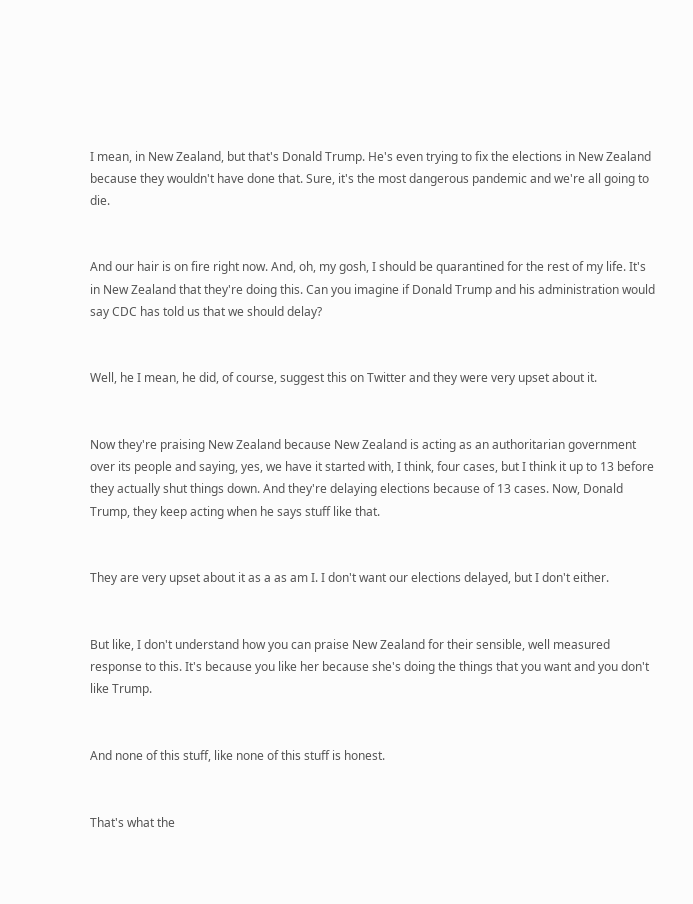I mean, in New Zealand, but that's Donald Trump. He's even trying to fix the elections in New Zealand because they wouldn't have done that. Sure, it's the most dangerous pandemic and we're all going to die.


And our hair is on fire right now. And, oh, my gosh, I should be quarantined for the rest of my life. It's in New Zealand that they're doing this. Can you imagine if Donald Trump and his administration would say CDC has told us that we should delay?


Well, he I mean, he did, of course, suggest this on Twitter and they were very upset about it.


Now they're praising New Zealand because New Zealand is acting as an authoritarian government over its people and saying, yes, we have it started with, I think, four cases, but I think it up to 13 before they actually shut things down. And they're delaying elections because of 13 cases. Now, Donald Trump, they keep acting when he says stuff like that.


They are very upset about it as a as am I. I don't want our elections delayed, but I don't either.


But like, I don't understand how you can praise New Zealand for their sensible, well measured response to this. It's because you like her because she's doing the things that you want and you don't like Trump.


And none of this stuff, like none of this stuff is honest.


That's what the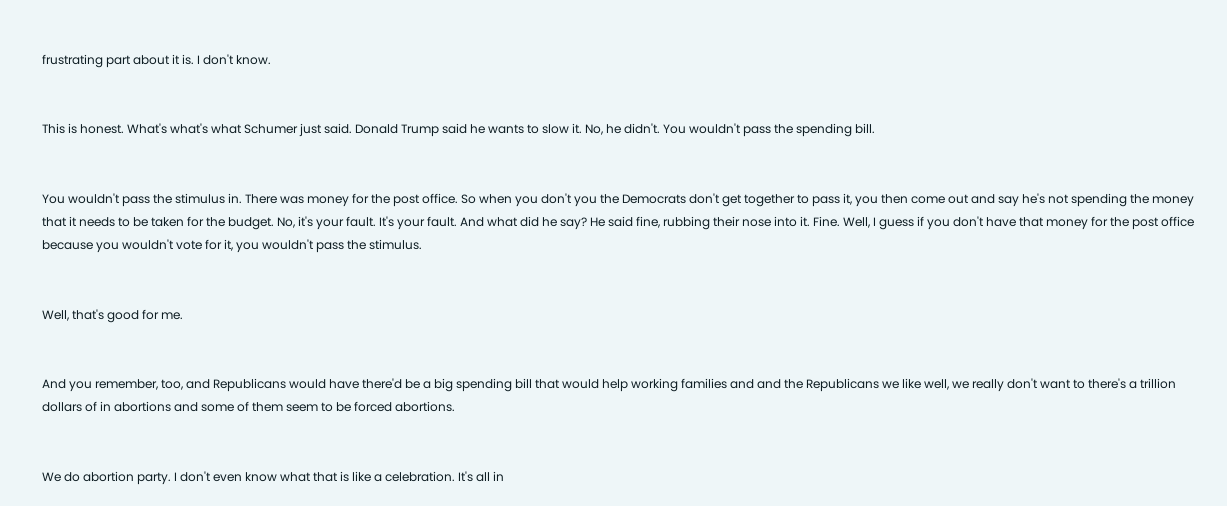frustrating part about it is. I don't know.


This is honest. What's what's what Schumer just said. Donald Trump said he wants to slow it. No, he didn't. You wouldn't pass the spending bill.


You wouldn't pass the stimulus in. There was money for the post office. So when you don't you the Democrats don't get together to pass it, you then come out and say he's not spending the money that it needs to be taken for the budget. No, it's your fault. It's your fault. And what did he say? He said fine, rubbing their nose into it. Fine. Well, I guess if you don't have that money for the post office because you wouldn't vote for it, you wouldn't pass the stimulus.


Well, that's good for me.


And you remember, too, and Republicans would have there'd be a big spending bill that would help working families and and the Republicans we like well, we really don't want to there's a trillion dollars of in abortions and some of them seem to be forced abortions.


We do abortion party. I don't even know what that is like a celebration. It's all in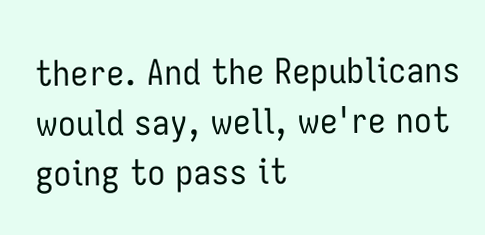there. And the Republicans would say, well, we're not going to pass it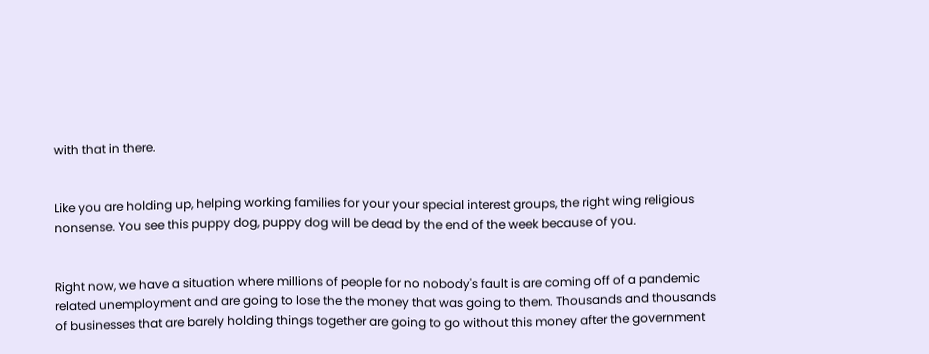with that in there.


Like you are holding up, helping working families for your your special interest groups, the right wing religious nonsense. You see this puppy dog, puppy dog will be dead by the end of the week because of you.


Right now, we have a situation where millions of people for no nobody's fault is are coming off of a pandemic related unemployment and are going to lose the the money that was going to them. Thousands and thousands of businesses that are barely holding things together are going to go without this money after the government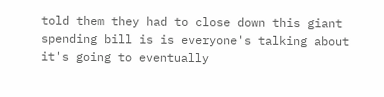told them they had to close down this giant spending bill is is everyone's talking about it's going to eventually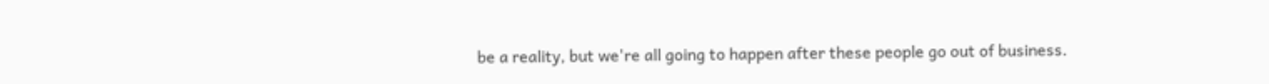be a reality, but we're all going to happen after these people go out of business.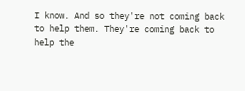I know. And so they're not coming back to help them. They're coming back to help the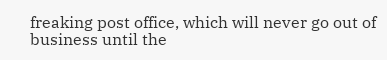freaking post office, which will never go out of business until the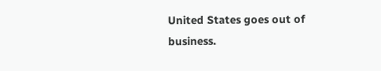United States goes out of business.